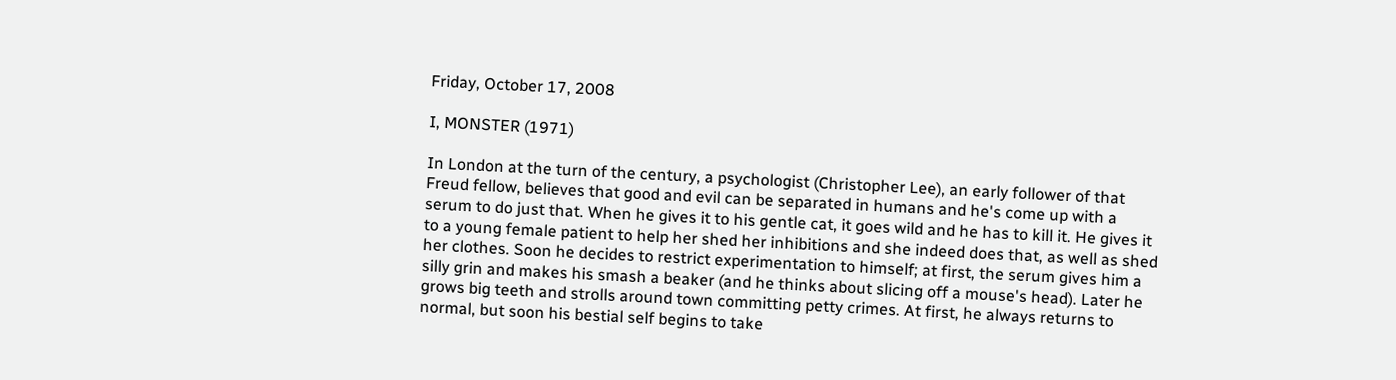Friday, October 17, 2008

I, MONSTER (1971)

In London at the turn of the century, a psychologist (Christopher Lee), an early follower of that Freud fellow, believes that good and evil can be separated in humans and he's come up with a serum to do just that. When he gives it to his gentle cat, it goes wild and he has to kill it. He gives it to a young female patient to help her shed her inhibitions and she indeed does that, as well as shed her clothes. Soon he decides to restrict experimentation to himself; at first, the serum gives him a silly grin and makes his smash a beaker (and he thinks about slicing off a mouse's head). Later he grows big teeth and strolls around town committing petty crimes. At first, he always returns to normal, but soon his bestial self begins to take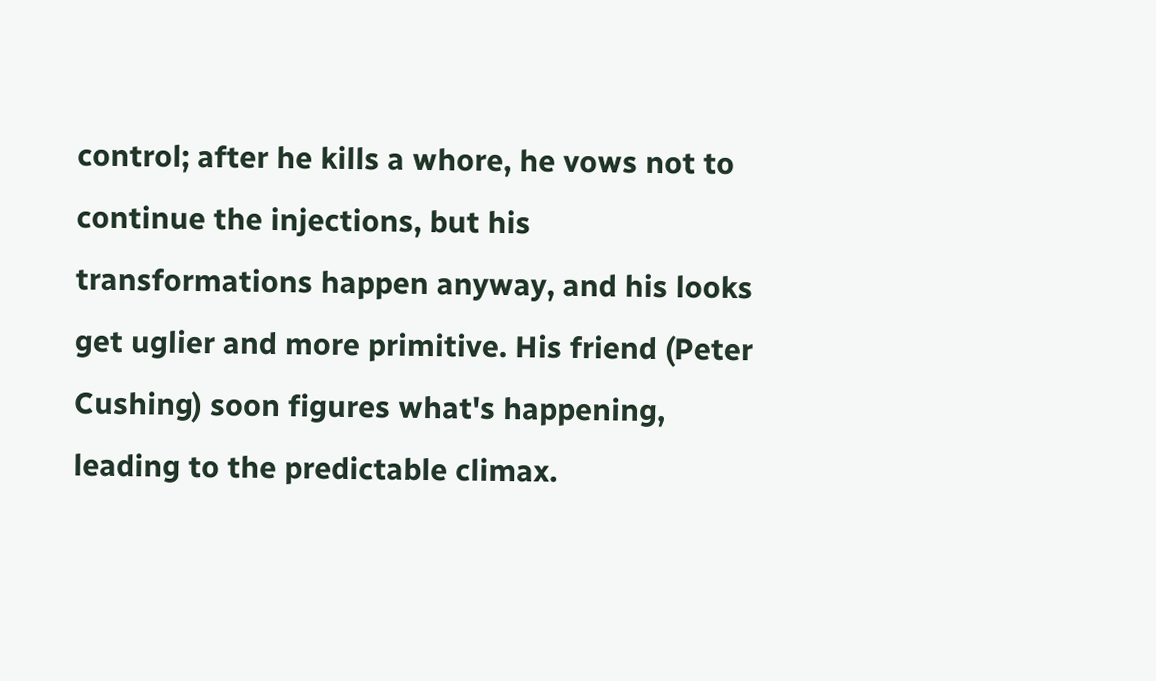control; after he kills a whore, he vows not to continue the injections, but his transformations happen anyway, and his looks get uglier and more primitive. His friend (Peter Cushing) soon figures what's happening, leading to the predictable climax.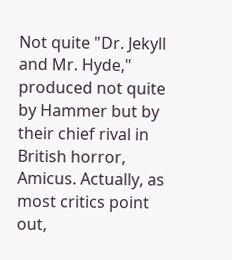Not quite "Dr. Jekyll and Mr. Hyde," produced not quite by Hammer but by their chief rival in British horror, Amicus. Actually, as most critics point out,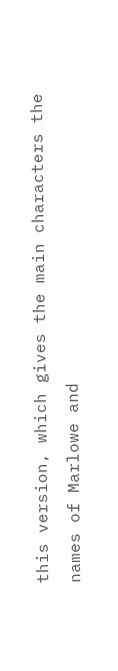this version, which gives the main characters the names of Marlowe and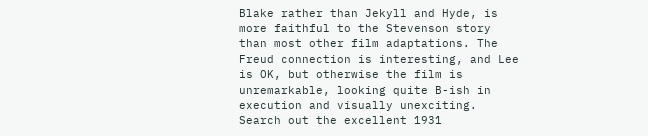Blake rather than Jekyll and Hyde, is more faithful to the Stevenson story than most other film adaptations. The Freud connection is interesting, and Lee is OK, but otherwise the film is unremarkable, looking quite B-ish in execution and visually unexciting. Search out the excellent 1931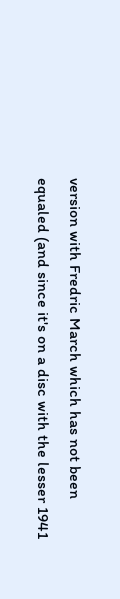version with Fredric March which has not been equaled (and since it's on a disc with the lesser 1941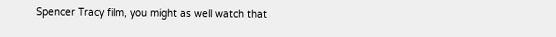Spencer Tracy film, you might as well watch that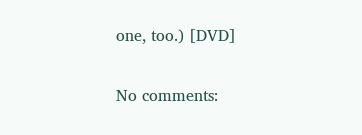one, too.) [DVD]

No comments: